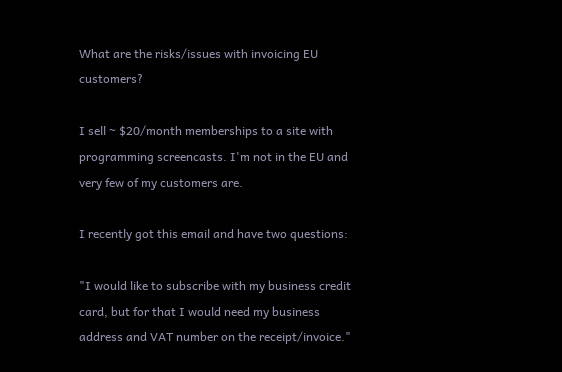What are the risks/issues with invoicing EU customers?

I sell ~ $20/month memberships to a site with programming screencasts. I'm not in the EU and very few of my customers are.

I recently got this email and have two questions:

"I would like to subscribe with my business credit card, but for that I would need my business address and VAT number on the receipt/invoice."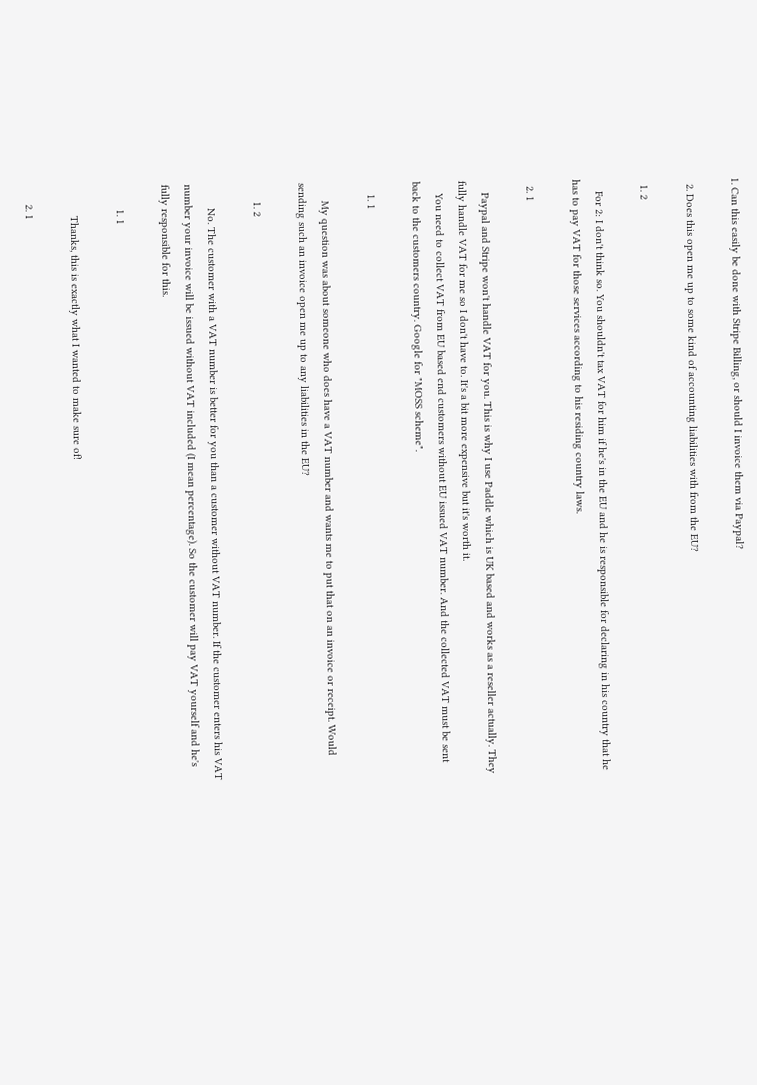1. Can this easily be done with Stripe Billing, or should I invoice them via Paypal?

  2. Does this open me up to some kind of accounting liabilities with from the EU?

  1. 2

    For 2: I don't think so. You shouldn't tax VAT for him if he's in the EU and he is responsible for declaring in his country that he has to pay VAT for those services according to his residing country laws.

  2. 1

    Paypal and Stripe won't handle VAT for you. This is why I use Paddle which is UK based and works as a reseller actually. They fully handle VAT for me so I don't have to. It's a bit more expensive but it's worth it.
    You need to collect VAT from EU based end customers without EU issued VAT number. And the collected VAT must be sent back to the customers country. Google for "MOSS scheme".

    1. 1

      My question was about someone who does have a VAT number and wants me to put that on an invoice or receipt. Would sending such an invoice open me up to any liabilities in the EU?

      1. 2

        No. The customer with a VAT number is better for you than a customer without VAT number. If the customer enters his VAT number your invoice will be issued without VAT included (I mean percentage). So the customer will pay VAT yourself and he's fully responsible for this.

        1. 1

          Thanks, this is exactly what I wanted to make sure of!

      2. 1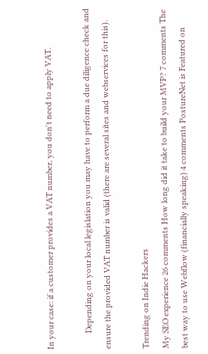In your case: if a customer provides a VAT number, you don't need to apply VAT.

        Depending on your local legislation you may have to perform a due diligence check and ensure the provided VAT number is valid (there are several sites and webservices for this).

Trending on Indie Hackers
My SEO experience 26 comments How long did it take to build your MVP? 7 comments The best way to use Webflow (financially speaking) 4 comments PostureNet is Featured on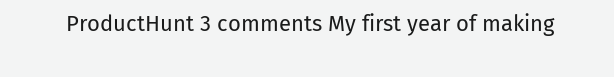ProductHunt 3 comments My first year of making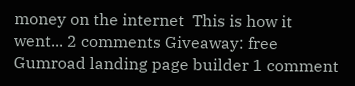money on the internet  This is how it went... 2 comments Giveaway: free Gumroad landing page builder 1 comment